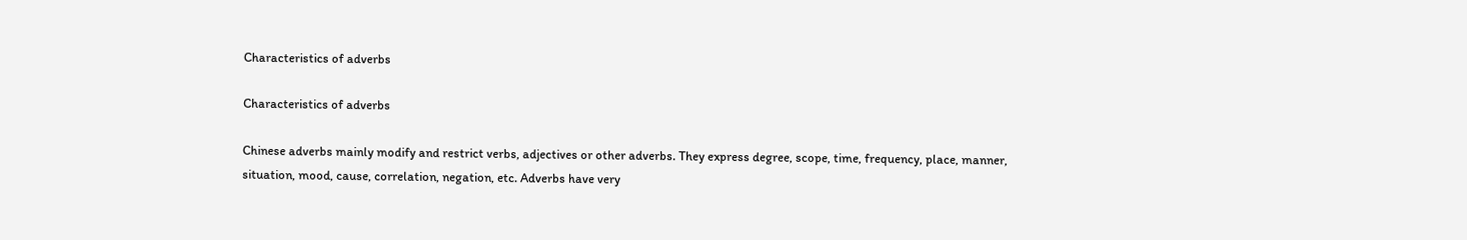Characteristics of adverbs

Characteristics of adverbs

Chinese adverbs mainly modify and restrict verbs, adjectives or other adverbs. They express degree, scope, time, frequency, place, manner, situation, mood, cause, correlation, negation, etc. Adverbs have very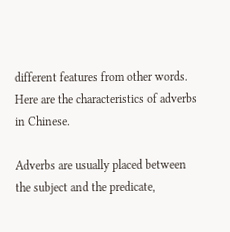different features from other words. Here are the characteristics of adverbs in Chinese.

Adverbs are usually placed between the subject and the predicate,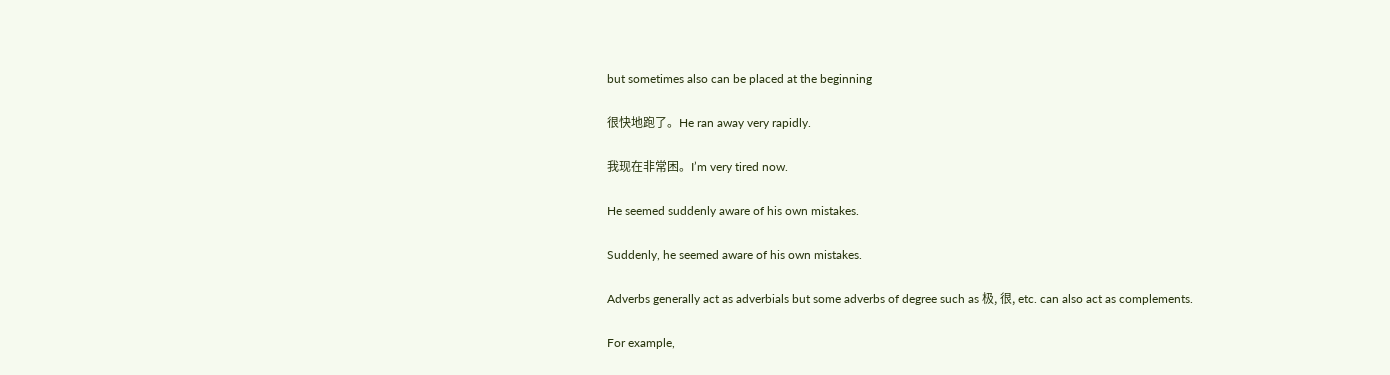but sometimes also can be placed at the beginning

很快地跑了。He ran away very rapidly.

我现在非常困。I’m very tired now.

He seemed suddenly aware of his own mistakes.

Suddenly, he seemed aware of his own mistakes.

Adverbs generally act as adverbials but some adverbs of degree such as 极, 很, etc. can also act as complements.

For example,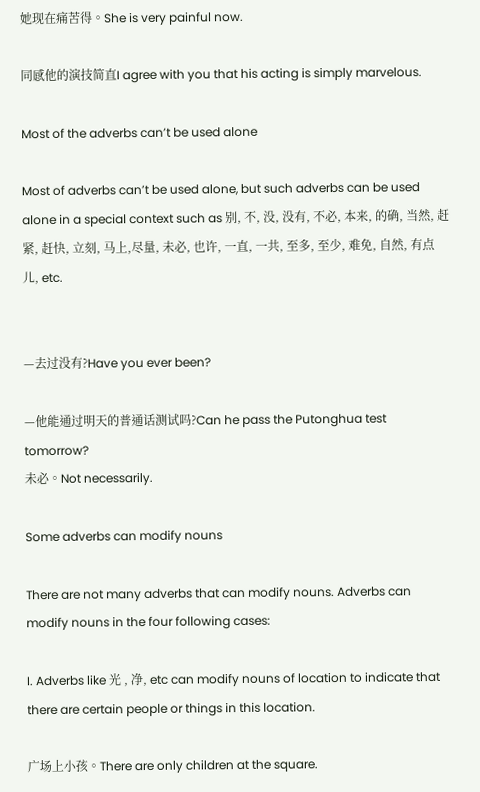她现在痛苦得。She is very painful now.

同感他的演技简直I agree with you that his acting is simply marvelous.

Most of the adverbs can’t be used alone

Most of adverbs can’t be used alone, but such adverbs can be used alone in a special context such as 别, 不, 没, 没有, 不必, 本来, 的确, 当然, 赶紧, 赶快, 立刻, 马上,尽量, 未必, 也许, 一直, 一共, 至多, 至少, 难免, 自然, 有点儿, etc.


—去过没有?Have you ever been?

—他能通过明天的普通话测试吗?Can he pass the Putonghua test tomorrow?
未必。Not necessarily.

Some adverbs can modify nouns

There are not many adverbs that can modify nouns. Adverbs can modify nouns in the four following cases:

I. Adverbs like 光 , 净, etc can modify nouns of location to indicate that there are certain people or things in this location.

广场上小孩。There are only children at the square.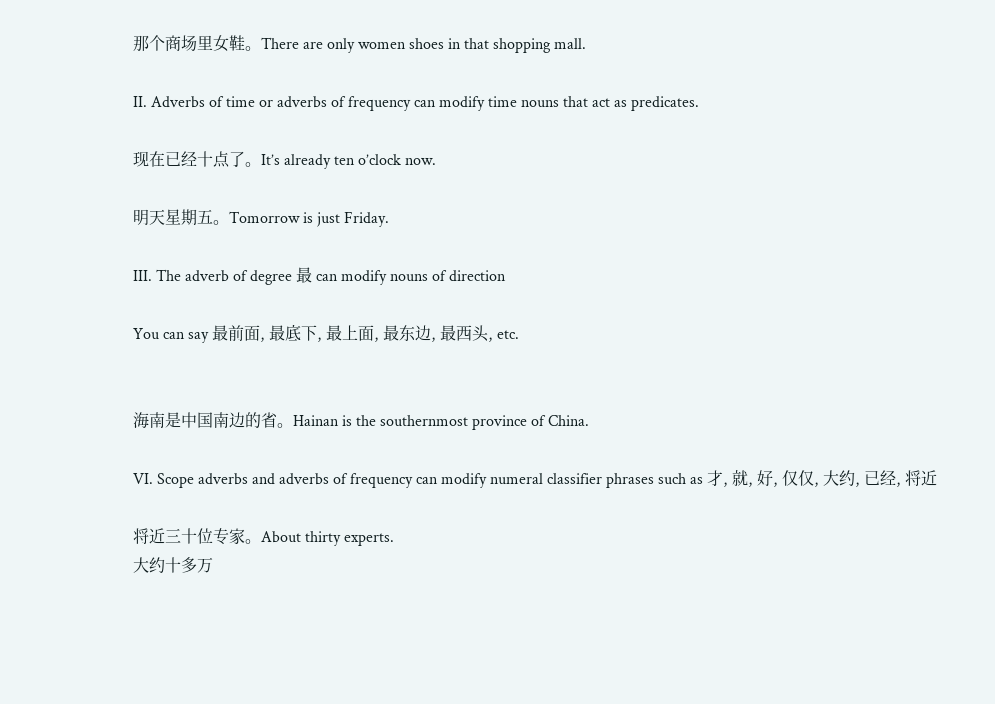那个商场里女鞋。There are only women shoes in that shopping mall.

II. Adverbs of time or adverbs of frequency can modify time nouns that act as predicates.

现在已经十点了。It’s already ten o’clock now.

明天星期五。Tomorrow is just Friday.

III. The adverb of degree 最 can modify nouns of direction

You can say 最前面, 最底下, 最上面, 最东边, 最西头, etc.


海南是中国南边的省。Hainan is the southernmost province of China.

VI. Scope adverbs and adverbs of frequency can modify numeral classifier phrases such as 才, 就, 好, 仅仅, 大约, 已经, 将近

将近三十位专家。About thirty experts.
大约十多万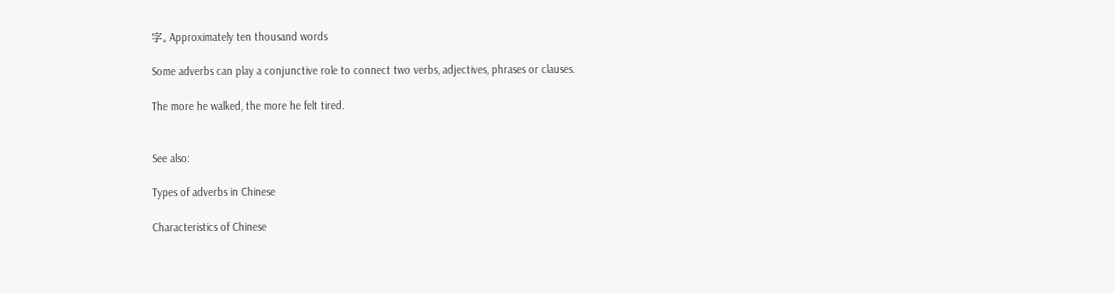字。Approximately ten thousand words

Some adverbs can play a conjunctive role to connect two verbs, adjectives, phrases or clauses.

The more he walked, the more he felt tired.


See also:

Types of adverbs in Chinese

Characteristics of Chinese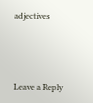adjectives





Leave a Reply